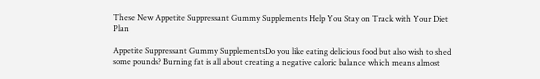These New Appetite Suppressant Gummy Supplements Help You Stay on Track with Your Diet Plan

Appetite Suppressant Gummy SupplementsDo you like eating delicious food but also wish to shed some pounds? Burning fat is all about creating a negative caloric balance which means almost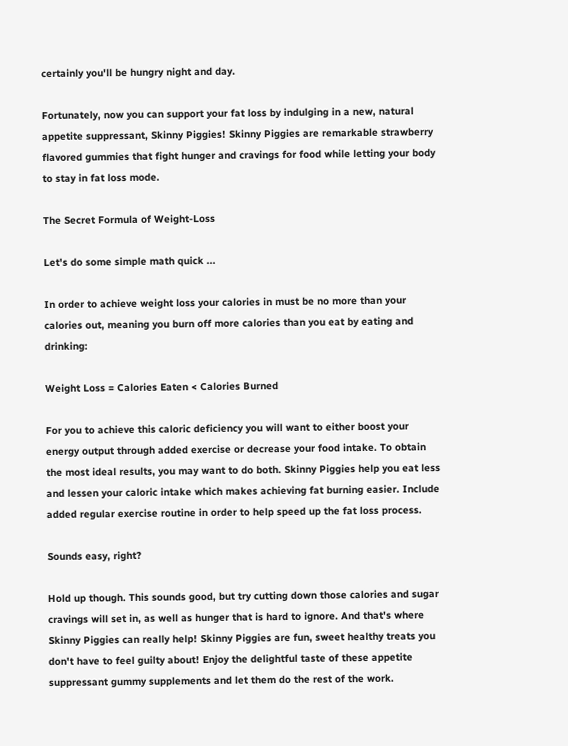certainly you'll be hungry night and day.

Fortunately, now you can support your fat loss by indulging in a new, natural appetite suppressant, Skinny Piggies! Skinny Piggies are remarkable strawberry flavored gummies that fight hunger and cravings for food while letting your body to stay in fat loss mode.

The Secret Formula of Weight-Loss

Let's do some simple math quick ...

In order to achieve weight loss your calories in must be no more than your calories out, meaning you burn off more calories than you eat by eating and drinking:

Weight Loss = Calories Eaten < Calories Burned

For you to achieve this caloric deficiency you will want to either boost your energy output through added exercise or decrease your food intake. To obtain the most ideal results, you may want to do both. Skinny Piggies help you eat less and lessen your caloric intake which makes achieving fat burning easier. Include added regular exercise routine in order to help speed up the fat loss process.

Sounds easy, right?

Hold up though. This sounds good, but try cutting down those calories and sugar cravings will set in, as well as hunger that is hard to ignore. And that's where Skinny Piggies can really help! Skinny Piggies are fun, sweet healthy treats you don't have to feel guilty about! Enjoy the delightful taste of these appetite suppressant gummy supplements and let them do the rest of the work.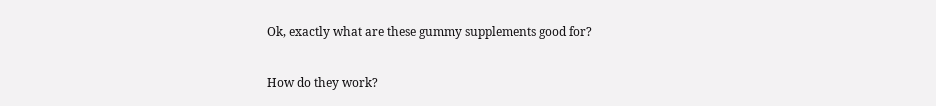Ok, exactly what are these gummy supplements good for?

How do they work?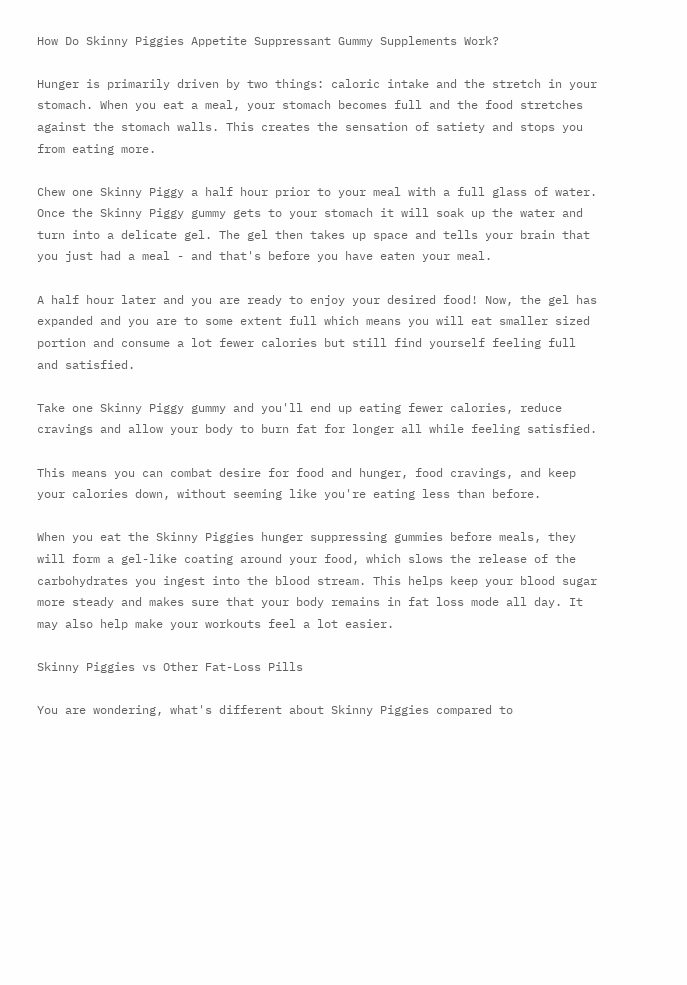How Do Skinny Piggies Appetite Suppressant Gummy Supplements Work?

Hunger is primarily driven by two things: caloric intake and the stretch in your stomach. When you eat a meal, your stomach becomes full and the food stretches against the stomach walls. This creates the sensation of satiety and stops you from eating more.

Chew one Skinny Piggy a half hour prior to your meal with a full glass of water. Once the Skinny Piggy gummy gets to your stomach it will soak up the water and turn into a delicate gel. The gel then takes up space and tells your brain that you just had a meal - and that's before you have eaten your meal.

A half hour later and you are ready to enjoy your desired food! Now, the gel has expanded and you are to some extent full which means you will eat smaller sized portion and consume a lot fewer calories but still find yourself feeling full and satisfied.

Take one Skinny Piggy gummy and you'll end up eating fewer calories, reduce cravings and allow your body to burn fat for longer all while feeling satisfied.

This means you can combat desire for food and hunger, food cravings, and keep your calories down, without seeming like you're eating less than before.

When you eat the Skinny Piggies hunger suppressing gummies before meals, they will form a gel-like coating around your food, which slows the release of the carbohydrates you ingest into the blood stream. This helps keep your blood sugar more steady and makes sure that your body remains in fat loss mode all day. It may also help make your workouts feel a lot easier.

Skinny Piggies vs Other Fat-Loss Pills

You are wondering, what's different about Skinny Piggies compared to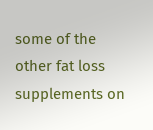some of the other fat loss supplements on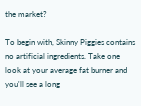the market?

To begin with, Skinny Piggies contains no artificial ingredients. Take one look at your average fat burner and you'll see a long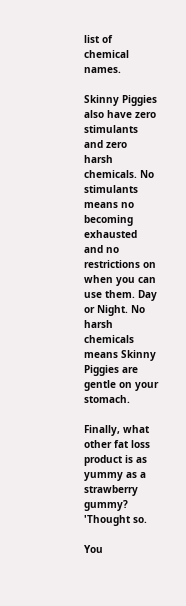list of chemical names.

Skinny Piggies also have zero stimulants and zero harsh chemicals. No stimulants means no becoming exhausted and no restrictions on when you can use them. Day or Night. No harsh chemicals means Skinny Piggies are gentle on your stomach.

Finally, what other fat loss product is as yummy as a strawberry gummy? 'Thought so.

You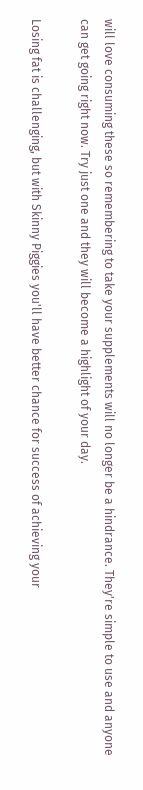will love consuming these so remembering to take your supplements will no longer be a hindrance. They're simple to use and anyone can get going right now. Try just one and they will become a highlight of your day.

Losing fat is challenging, but with Skinny Piggies you'll have better chance for success of achieving your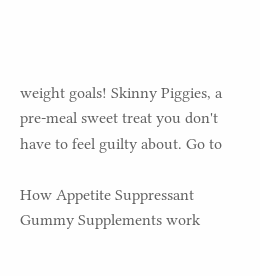weight goals! Skinny Piggies, a pre-meal sweet treat you don't have to feel guilty about. Go to

How Appetite Suppressant Gummy Supplements work